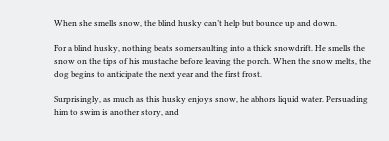When she smells snow, the blind husky can’t help but bounce up and down.

For a blind husky, nothing beats somersaulting into a thick snowdrift. He smells the snow on the tips of his mustache before leaving the porch. When the snow melts, the dog begins to anticipate the next year and the first frost.

Surprisingly, as much as this husky enjoys snow, he abhors liquid water. Persuading him to swim is another story, and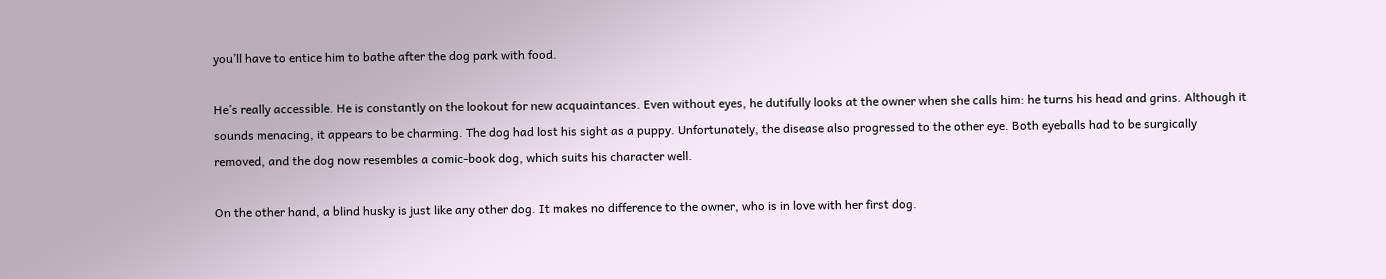you’ll have to entice him to bathe after the dog park with food.

He’s really accessible. He is constantly on the lookout for new acquaintances. Even without eyes, he dutifully looks at the owner when she calls him: he turns his head and grins. Although it sounds menacing, it appears to be charming. The dog had lost his sight as a puppy. Unfortunately, the disease also progressed to the other eye. Both eyeballs had to be surgically removed, and the dog now resembles a comic-book dog, which suits his character well.

On the other hand, a blind husky is just like any other dog. It makes no difference to the owner, who is in love with her first dog.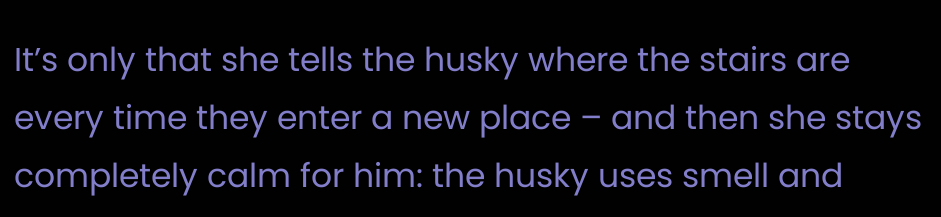It’s only that she tells the husky where the stairs are every time they enter a new place – and then she stays completely calm for him: the husky uses smell and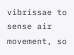vibrissae to sense air movement, so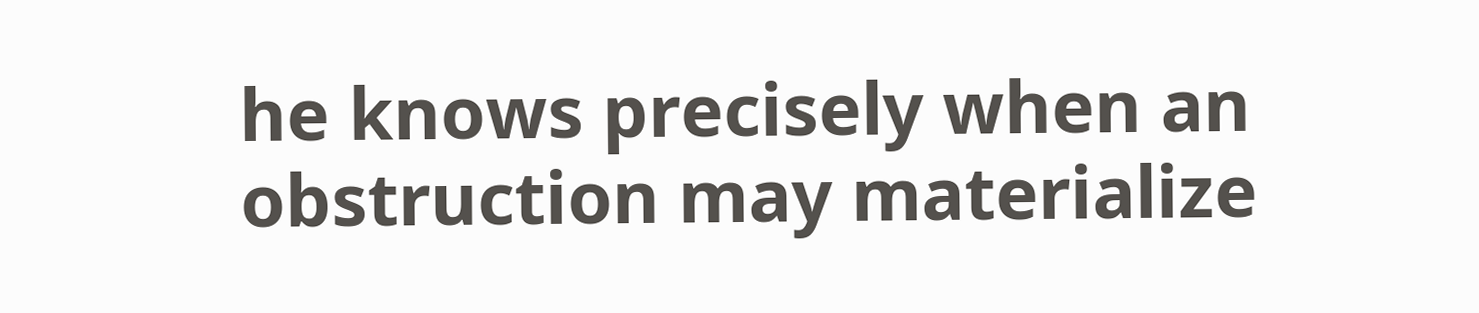he knows precisely when an obstruction may materialize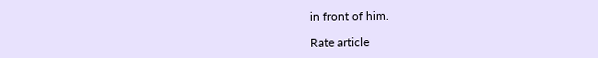in front of him.

Rate article